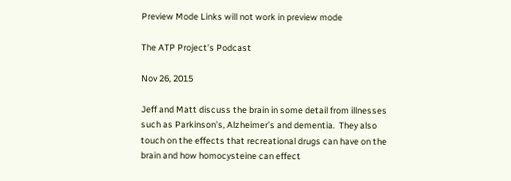Preview Mode Links will not work in preview mode

The ATP Project's Podcast

Nov 26, 2015

Jeff and Matt discuss the brain in some detail from illnesses such as Parkinson’s, Alzheimer’s and dementia.  They also touch on the effects that recreational drugs can have on the brain and how homocysteine can effect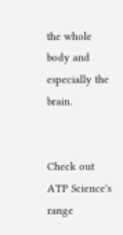the whole body and especially the brain.


Check out ATP Science's range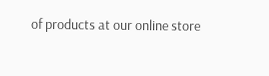of products at our online store